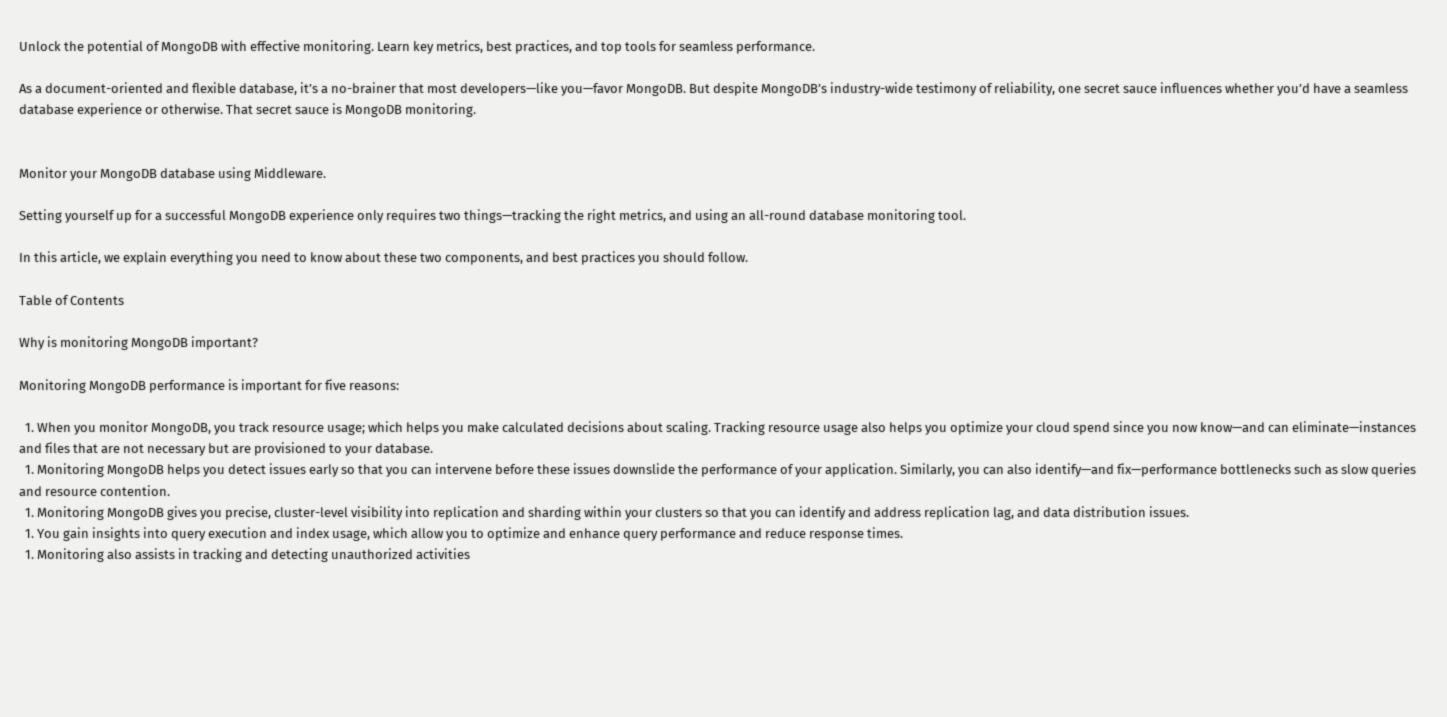Unlock the potential of MongoDB with effective monitoring. Learn key metrics, best practices, and top tools for seamless performance.

As a document-oriented and flexible database, it’s a no-brainer that most developers—like you—favor MongoDB. But despite MongoDB’s industry-wide testimony of reliability, one secret sauce influences whether you’d have a seamless database experience or otherwise. That secret sauce is MongoDB monitoring.


Monitor your MongoDB database using Middleware.

Setting yourself up for a successful MongoDB experience only requires two things—tracking the right metrics, and using an all-round database monitoring tool.

In this article, we explain everything you need to know about these two components, and best practices you should follow.

Table of Contents

Why is monitoring MongoDB important?

Monitoring MongoDB performance is important for five reasons:

  1. When you monitor MongoDB, you track resource usage; which helps you make calculated decisions about scaling. Tracking resource usage also helps you optimize your cloud spend since you now know—and can eliminate—instances and files that are not necessary but are provisioned to your database.
  1. Monitoring MongoDB helps you detect issues early so that you can intervene before these issues downslide the performance of your application. Similarly, you can also identify—and fix—performance bottlenecks such as slow queries and resource contention.
  1. Monitoring MongoDB gives you precise, cluster-level visibility into replication and sharding within your clusters so that you can identify and address replication lag, and data distribution issues.
  1. You gain insights into query execution and index usage, which allow you to optimize and enhance query performance and reduce response times.
  1. Monitoring also assists in tracking and detecting unauthorized activities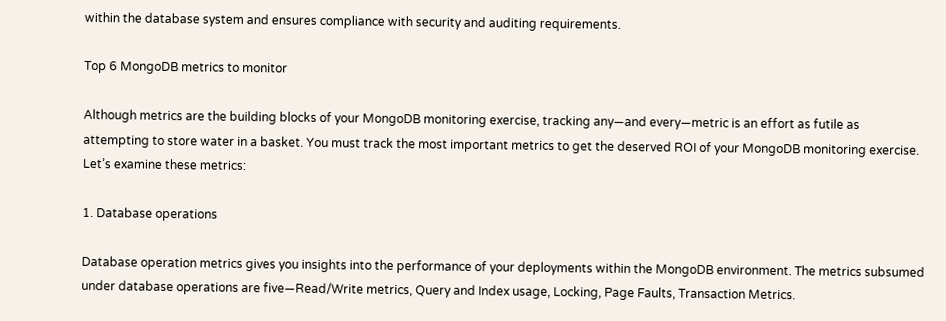within the database system and ensures compliance with security and auditing requirements.

Top 6 MongoDB metrics to monitor

Although metrics are the building blocks of your MongoDB monitoring exercise, tracking any—and every—metric is an effort as futile as attempting to store water in a basket. You must track the most important metrics to get the deserved ROI of your MongoDB monitoring exercise. Let’s examine these metrics:

1. Database operations

Database operation metrics gives you insights into the performance of your deployments within the MongoDB environment. The metrics subsumed under database operations are five—Read/Write metrics, Query and Index usage, Locking, Page Faults, Transaction Metrics.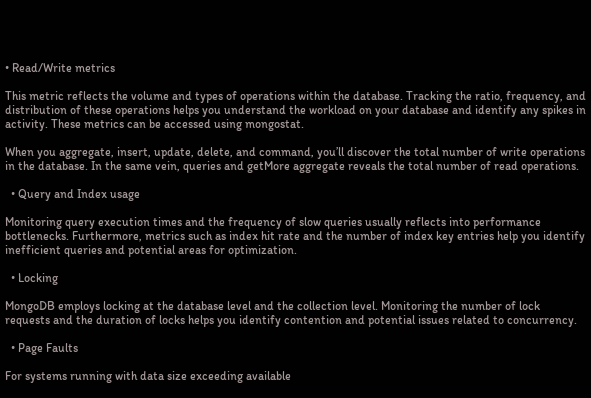• Read/Write metrics

This metric reflects the volume and types of operations within the database. Tracking the ratio, frequency, and distribution of these operations helps you understand the workload on your database and identify any spikes in activity. These metrics can be accessed using mongostat.

When you aggregate, insert, update, delete, and command, you’ll discover the total number of write operations in the database. In the same vein, queries and getMore aggregate reveals the total number of read operations.

  • Query and Index usage

Monitoring query execution times and the frequency of slow queries usually reflects into performance bottlenecks. Furthermore, metrics such as index hit rate and the number of index key entries help you identify inefficient queries and potential areas for optimization.

  • Locking

MongoDB employs locking at the database level and the collection level. Monitoring the number of lock requests and the duration of locks helps you identify contention and potential issues related to concurrency.

  • Page Faults

For systems running with data size exceeding available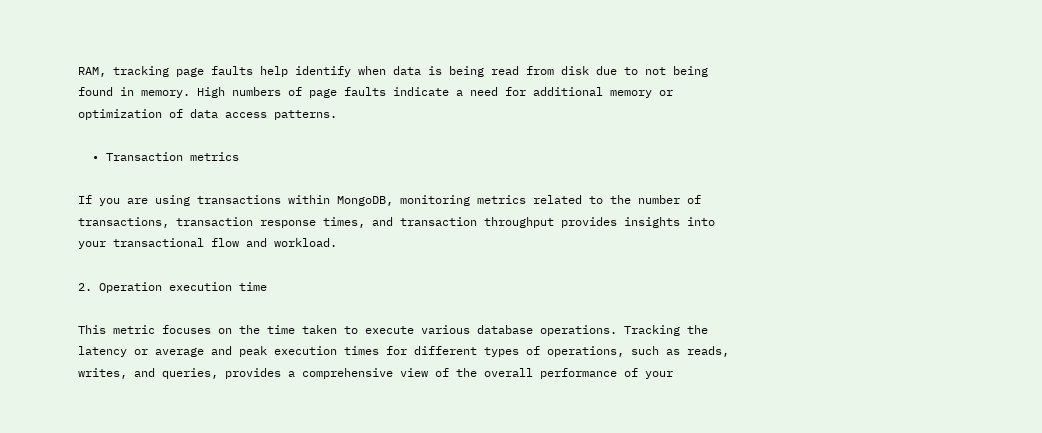RAM, tracking page faults help identify when data is being read from disk due to not being found in memory. High numbers of page faults indicate a need for additional memory or optimization of data access patterns.

  • Transaction metrics

If you are using transactions within MongoDB, monitoring metrics related to the number of transactions, transaction response times, and transaction throughput provides insights into your transactional flow and workload.

2. Operation execution time

This metric focuses on the time taken to execute various database operations. Tracking the latency or average and peak execution times for different types of operations, such as reads, writes, and queries, provides a comprehensive view of the overall performance of your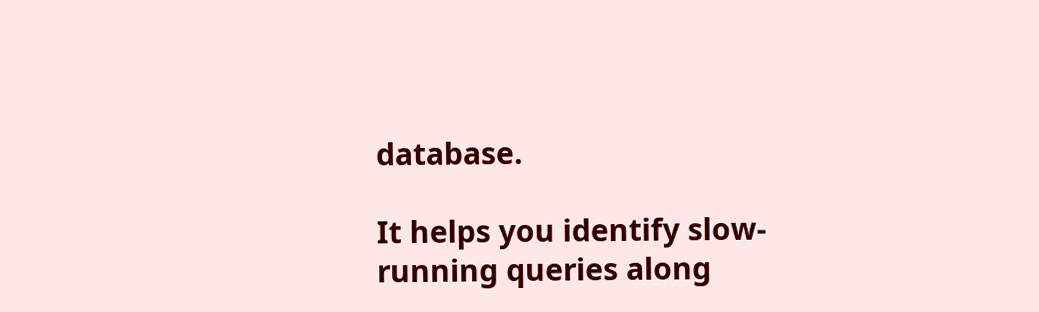database.

It helps you identify slow-running queries along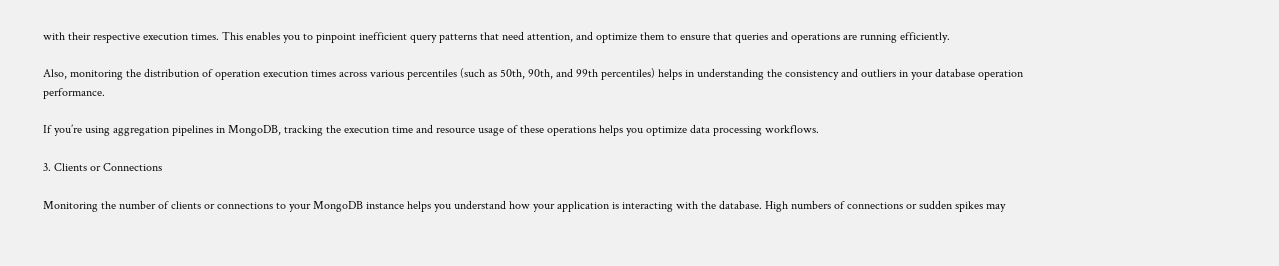with their respective execution times. This enables you to pinpoint inefficient query patterns that need attention, and optimize them to ensure that queries and operations are running efficiently.

Also, monitoring the distribution of operation execution times across various percentiles (such as 50th, 90th, and 99th percentiles) helps in understanding the consistency and outliers in your database operation performance.

If you’re using aggregation pipelines in MongoDB, tracking the execution time and resource usage of these operations helps you optimize data processing workflows.

3. Clients or Connections

Monitoring the number of clients or connections to your MongoDB instance helps you understand how your application is interacting with the database. High numbers of connections or sudden spikes may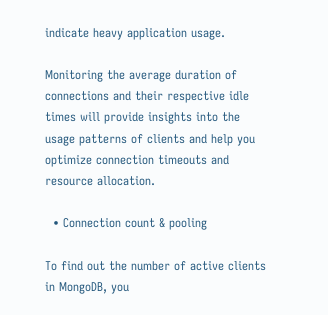indicate heavy application usage.

Monitoring the average duration of connections and their respective idle times will provide insights into the usage patterns of clients and help you optimize connection timeouts and resource allocation.

  • Connection count & pooling

To find out the number of active clients in MongoDB, you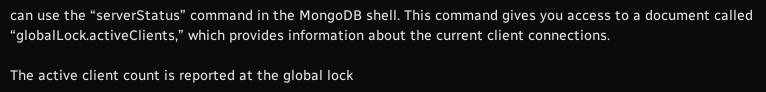can use the “serverStatus” command in the MongoDB shell. This command gives you access to a document called “globalLock.activeClients,” which provides information about the current client connections.

The active client count is reported at the global lock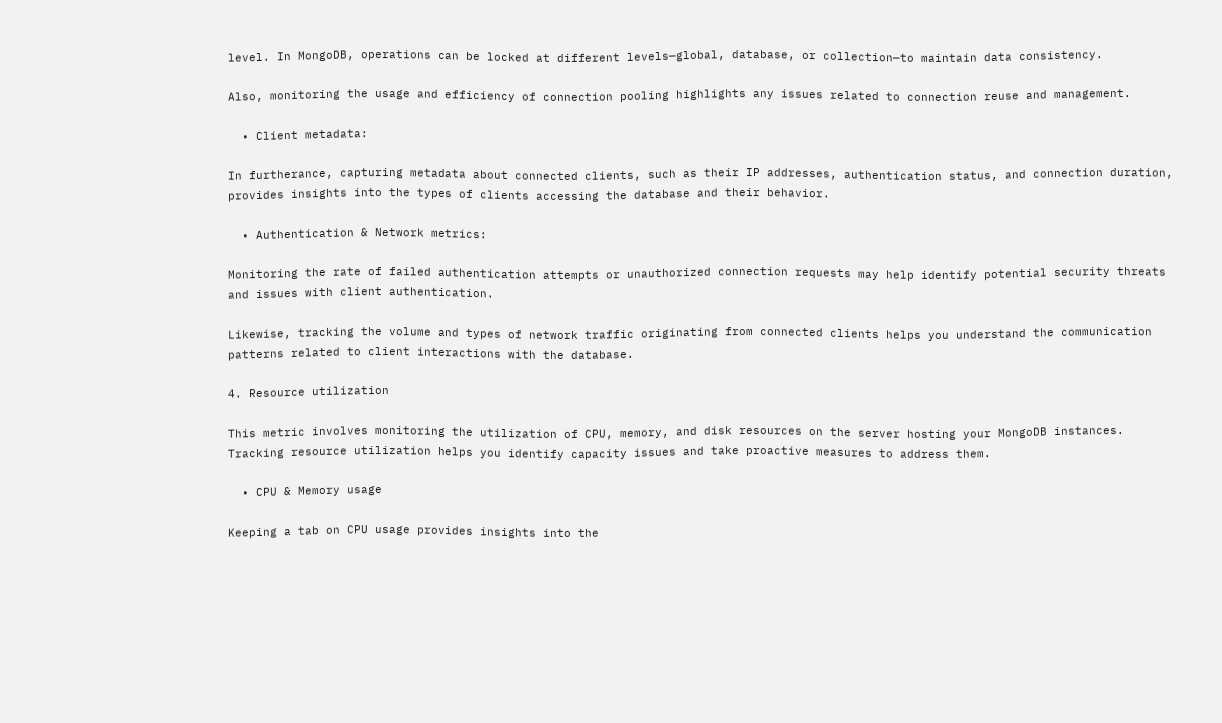level. In MongoDB, operations can be locked at different levels—global, database, or collection—to maintain data consistency.

Also, monitoring the usage and efficiency of connection pooling highlights any issues related to connection reuse and management.

  • Client metadata:

In furtherance, capturing metadata about connected clients, such as their IP addresses, authentication status, and connection duration, provides insights into the types of clients accessing the database and their behavior.

  • Authentication & Network metrics:

Monitoring the rate of failed authentication attempts or unauthorized connection requests may help identify potential security threats and issues with client authentication.

Likewise, tracking the volume and types of network traffic originating from connected clients helps you understand the communication patterns related to client interactions with the database.

4. Resource utilization

This metric involves monitoring the utilization of CPU, memory, and disk resources on the server hosting your MongoDB instances. Tracking resource utilization helps you identify capacity issues and take proactive measures to address them.

  • CPU & Memory usage

Keeping a tab on CPU usage provides insights into the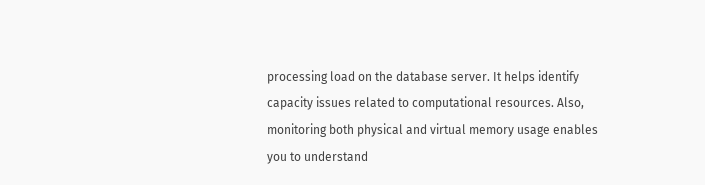processing load on the database server. It helps identify capacity issues related to computational resources. Also, monitoring both physical and virtual memory usage enables you to understand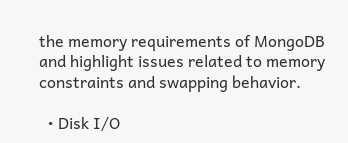the memory requirements of MongoDB and highlight issues related to memory constraints and swapping behavior.

  • Disk I/O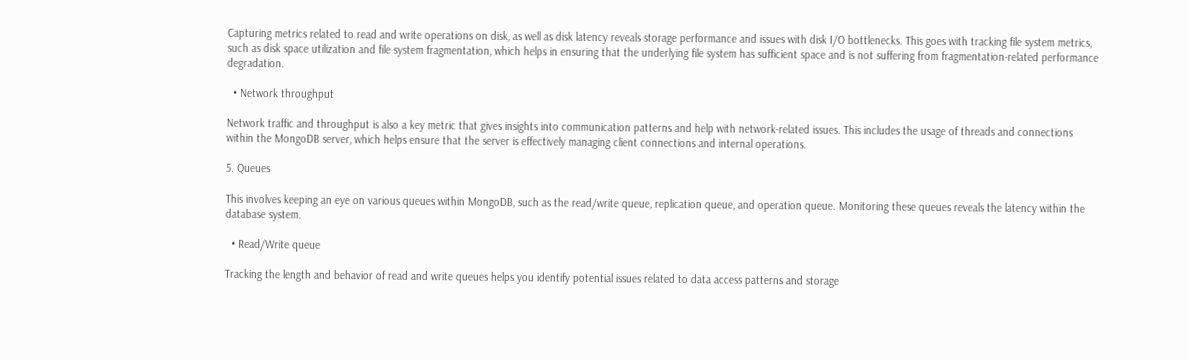Capturing metrics related to read and write operations on disk, as well as disk latency reveals storage performance and issues with disk I/O bottlenecks. This goes with tracking file system metrics, such as disk space utilization and file system fragmentation, which helps in ensuring that the underlying file system has sufficient space and is not suffering from fragmentation-related performance degradation.

  • Network throughput

Network traffic and throughput is also a key metric that gives insights into communication patterns and help with network-related issues. This includes the usage of threads and connections within the MongoDB server, which helps ensure that the server is effectively managing client connections and internal operations.

5. Queues

This involves keeping an eye on various queues within MongoDB, such as the read/write queue, replication queue, and operation queue. Monitoring these queues reveals the latency within the database system.

  • Read/Write queue

Tracking the length and behavior of read and write queues helps you identify potential issues related to data access patterns and storage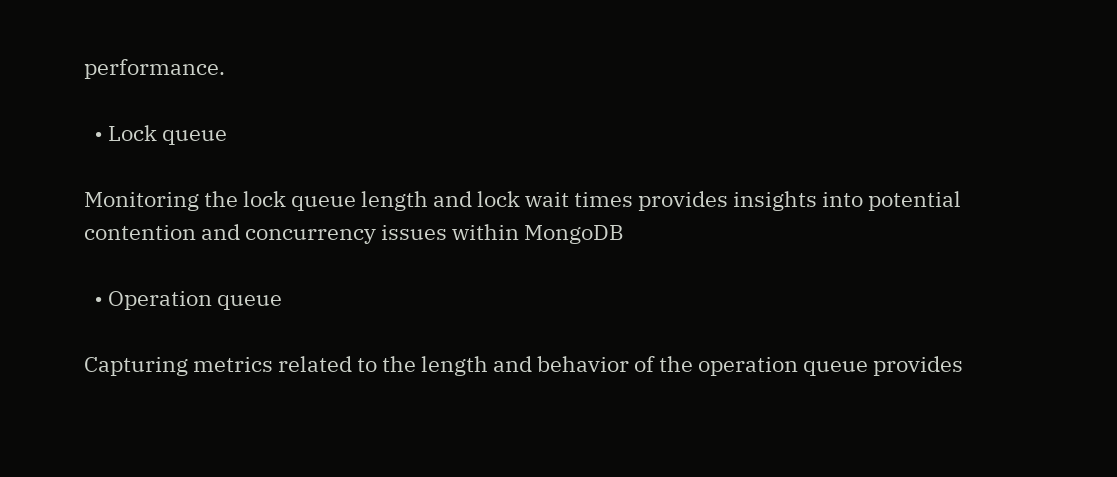performance.

  • Lock queue

Monitoring the lock queue length and lock wait times provides insights into potential contention and concurrency issues within MongoDB

  • Operation queue

Capturing metrics related to the length and behavior of the operation queue provides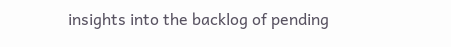insights into the backlog of pending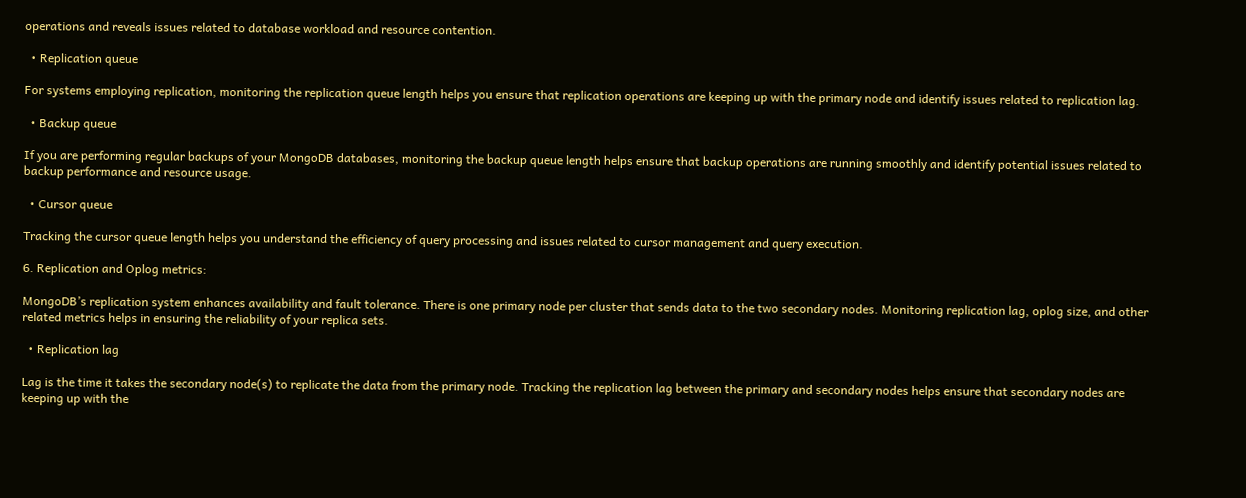operations and reveals issues related to database workload and resource contention.

  • Replication queue

For systems employing replication, monitoring the replication queue length helps you ensure that replication operations are keeping up with the primary node and identify issues related to replication lag.

  • Backup queue

If you are performing regular backups of your MongoDB databases, monitoring the backup queue length helps ensure that backup operations are running smoothly and identify potential issues related to backup performance and resource usage.

  • Cursor queue

Tracking the cursor queue length helps you understand the efficiency of query processing and issues related to cursor management and query execution.

6. Replication and Oplog metrics:

MongoDB’s replication system enhances availability and fault tolerance. There is one primary node per cluster that sends data to the two secondary nodes. Monitoring replication lag, oplog size, and other related metrics helps in ensuring the reliability of your replica sets.

  • Replication lag

Lag is the time it takes the secondary node(s) to replicate the data from the primary node. Tracking the replication lag between the primary and secondary nodes helps ensure that secondary nodes are keeping up with the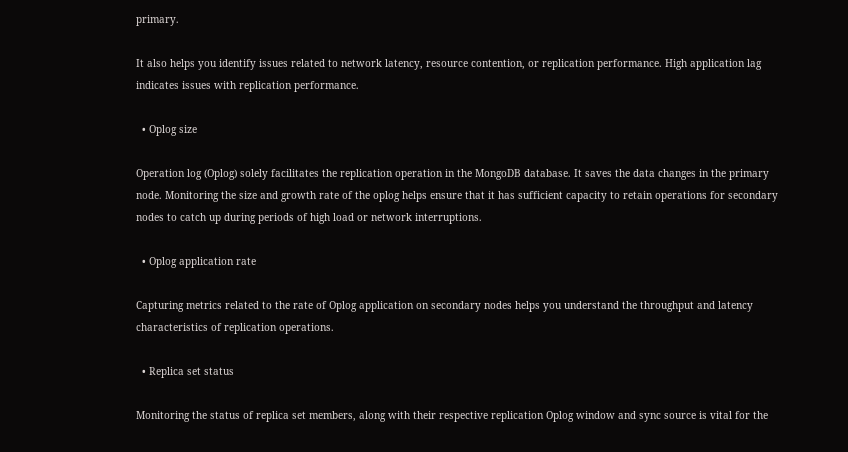primary.

It also helps you identify issues related to network latency, resource contention, or replication performance. High application lag indicates issues with replication performance.

  • Oplog size

Operation log (Oplog) solely facilitates the replication operation in the MongoDB database. It saves the data changes in the primary node. Monitoring the size and growth rate of the oplog helps ensure that it has sufficient capacity to retain operations for secondary nodes to catch up during periods of high load or network interruptions.

  • Oplog application rate

Capturing metrics related to the rate of Oplog application on secondary nodes helps you understand the throughput and latency characteristics of replication operations.

  • Replica set status

Monitoring the status of replica set members, along with their respective replication Oplog window and sync source is vital for the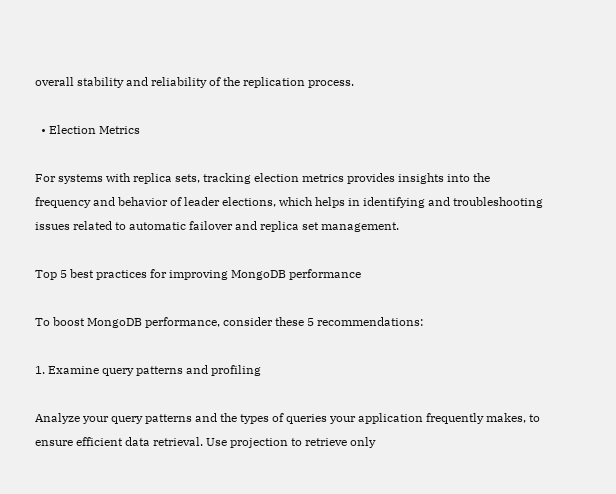overall stability and reliability of the replication process.

  • Election Metrics

For systems with replica sets, tracking election metrics provides insights into the frequency and behavior of leader elections, which helps in identifying and troubleshooting issues related to automatic failover and replica set management.

Top 5 best practices for improving MongoDB performance

To boost MongoDB performance, consider these 5 recommendations:

1. Examine query patterns and profiling

Analyze your query patterns and the types of queries your application frequently makes, to ensure efficient data retrieval. Use projection to retrieve only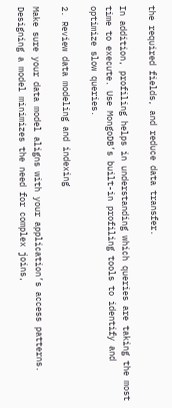the required fields, and reduce data transfer.

In addition, profiling helps in understanding which queries are taking the most time to execute. Use MongoDB’s built-in profiling tools to identify and optimize slow queries.

2. Review data modeling and indexing

Make sure your data model aligns with your application’s access patterns. Designing a model minimizes the need for complex joins,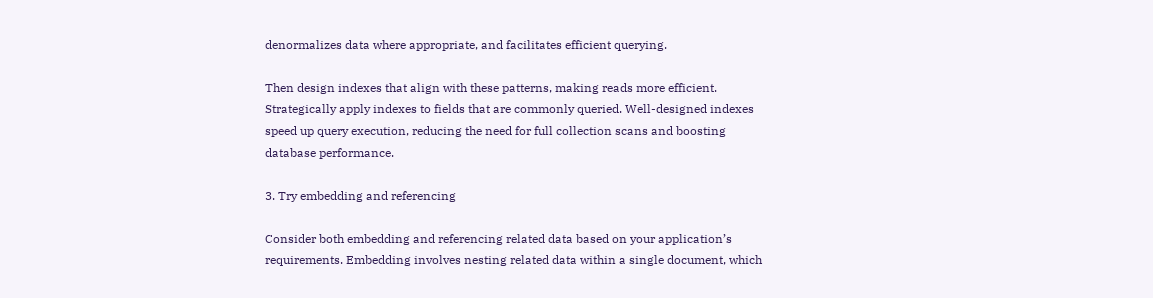denormalizes data where appropriate, and facilitates efficient querying.

Then design indexes that align with these patterns, making reads more efficient. Strategically apply indexes to fields that are commonly queried. Well-designed indexes speed up query execution, reducing the need for full collection scans and boosting database performance.

3. Try embedding and referencing

Consider both embedding and referencing related data based on your application’s requirements. Embedding involves nesting related data within a single document, which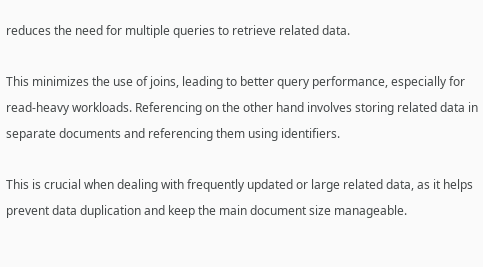reduces the need for multiple queries to retrieve related data.

This minimizes the use of joins, leading to better query performance, especially for read-heavy workloads. Referencing on the other hand involves storing related data in separate documents and referencing them using identifiers.

This is crucial when dealing with frequently updated or large related data, as it helps prevent data duplication and keep the main document size manageable.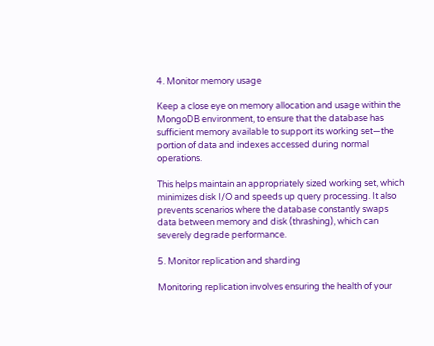4. Monitor memory usage

Keep a close eye on memory allocation and usage within the MongoDB environment, to ensure that the database has sufficient memory available to support its working set—the portion of data and indexes accessed during normal operations.

This helps maintain an appropriately sized working set, which minimizes disk I/O and speeds up query processing. It also prevents scenarios where the database constantly swaps data between memory and disk (thrashing), which can severely degrade performance.

5. Monitor replication and sharding

Monitoring replication involves ensuring the health of your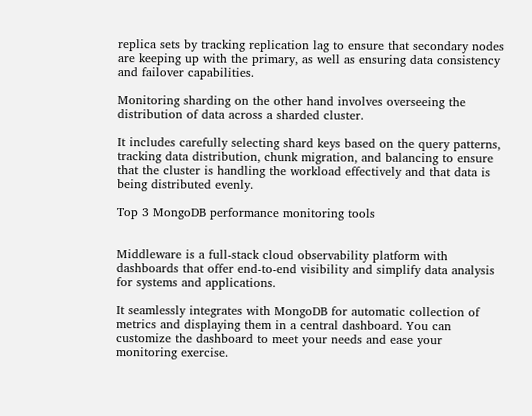replica sets by tracking replication lag to ensure that secondary nodes are keeping up with the primary, as well as ensuring data consistency and failover capabilities.

Monitoring sharding on the other hand involves overseeing the distribution of data across a sharded cluster.

It includes carefully selecting shard keys based on the query patterns, tracking data distribution, chunk migration, and balancing to ensure that the cluster is handling the workload effectively and that data is being distributed evenly.

Top 3 MongoDB performance monitoring tools


Middleware is a full-stack cloud observability platform with dashboards that offer end-to-end visibility and simplify data analysis for systems and applications.

It seamlessly integrates with MongoDB for automatic collection of metrics and displaying them in a central dashboard. You can customize the dashboard to meet your needs and ease your monitoring exercise.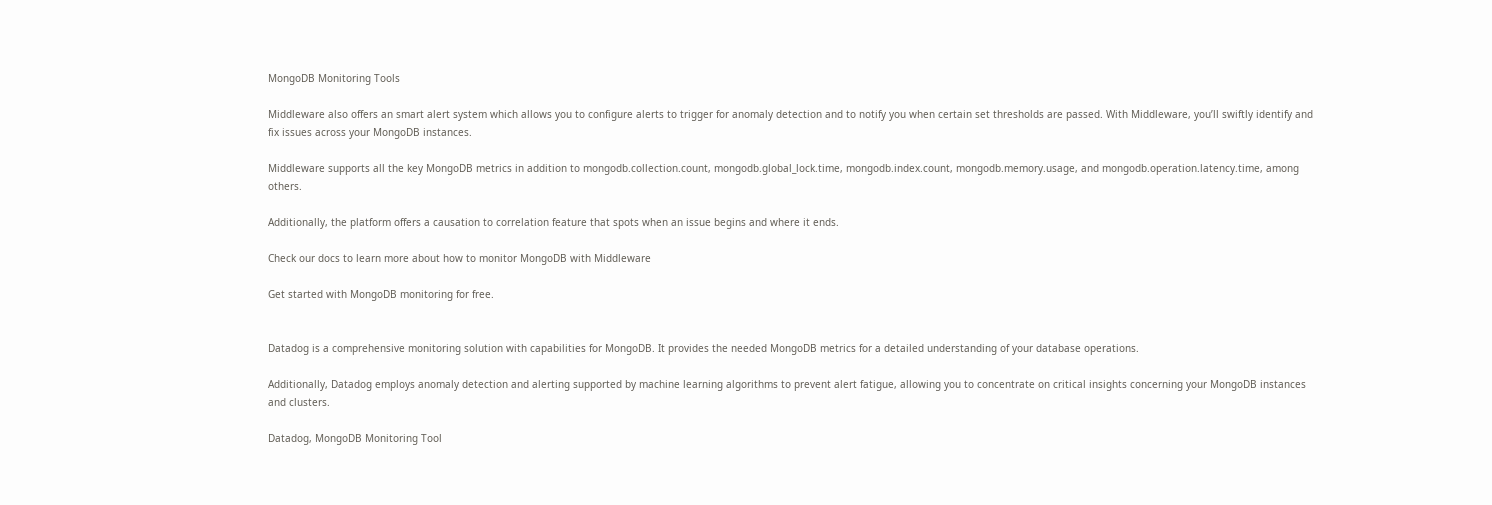MongoDB Monitoring Tools

Middleware also offers an smart alert system which allows you to configure alerts to trigger for anomaly detection and to notify you when certain set thresholds are passed. With Middleware, you’ll swiftly identify and fix issues across your MongoDB instances.

Middleware supports all the key MongoDB metrics in addition to mongodb.collection.count, mongodb.global_lock.time, mongodb.index.count, mongodb.memory.usage, and mongodb.operation.latency.time, among others.

Additionally, the platform offers a causation to correlation feature that spots when an issue begins and where it ends.

Check our docs to learn more about how to monitor MongoDB with Middleware

Get started with MongoDB monitoring for free.


Datadog is a comprehensive monitoring solution with capabilities for MongoDB. It provides the needed MongoDB metrics for a detailed understanding of your database operations.

Additionally, Datadog employs anomaly detection and alerting supported by machine learning algorithms to prevent alert fatigue, allowing you to concentrate on critical insights concerning your MongoDB instances and clusters.

Datadog, MongoDB Monitoring Tool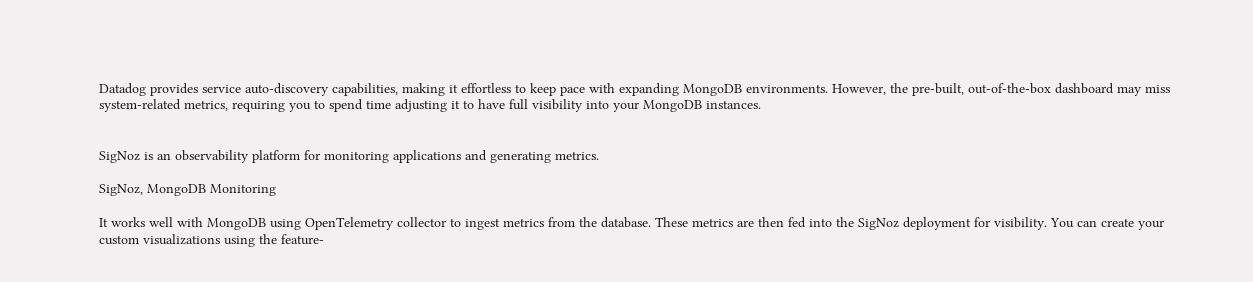Datadog provides service auto-discovery capabilities, making it effortless to keep pace with expanding MongoDB environments. However, the pre-built, out-of-the-box dashboard may miss system-related metrics, requiring you to spend time adjusting it to have full visibility into your MongoDB instances.


SigNoz is an observability platform for monitoring applications and generating metrics.

SigNoz, MongoDB Monitoring

It works well with MongoDB using OpenTelemetry collector to ingest metrics from the database. These metrics are then fed into the SigNoz deployment for visibility. You can create your custom visualizations using the feature-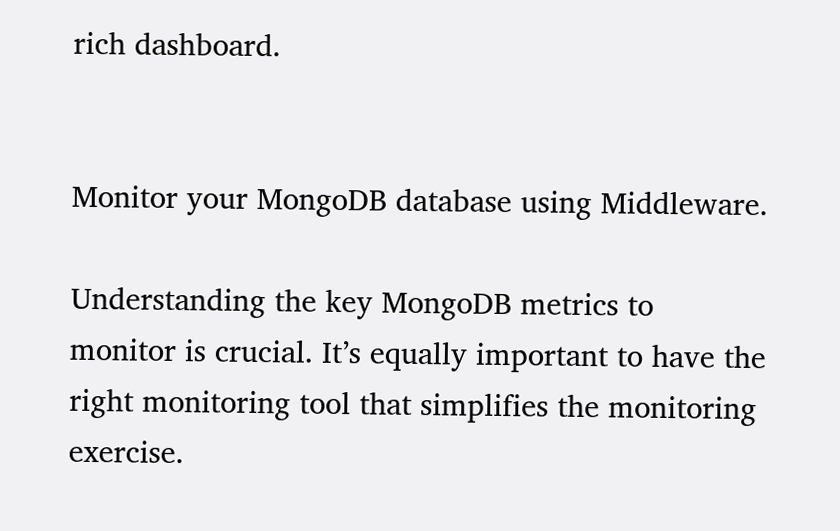rich dashboard.


Monitor your MongoDB database using Middleware.

Understanding the key MongoDB metrics to monitor is crucial. It’s equally important to have the right monitoring tool that simplifies the monitoring exercise.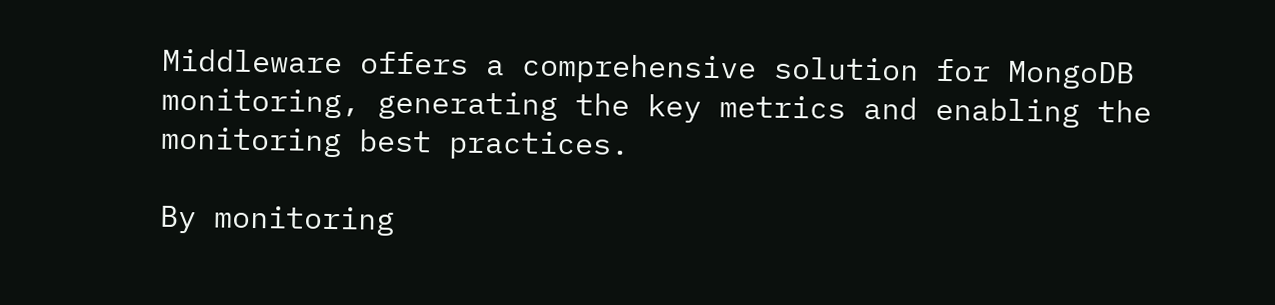Middleware offers a comprehensive solution for MongoDB monitoring, generating the key metrics and enabling the monitoring best practices.

By monitoring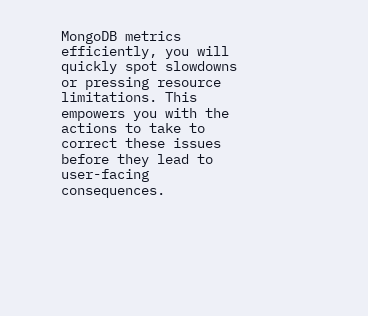MongoDB metrics efficiently, you will quickly spot slowdowns or pressing resource limitations. This empowers you with the actions to take to correct these issues before they lead to user-facing consequences.